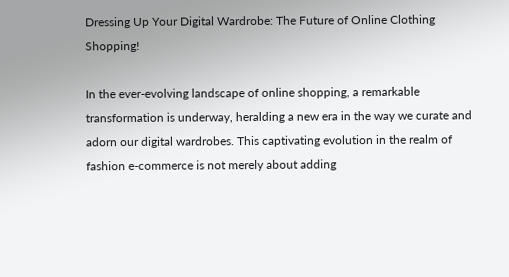Dressing Up Your Digital Wardrobe: The Future of Online Clothing Shopping!

In the ever-evolving landscape of online shopping, a remarkable transformation is underway, heralding a new era in the way we curate and adorn our digital wardrobes. This captivating evolution in the realm of fashion e-commerce is not merely about adding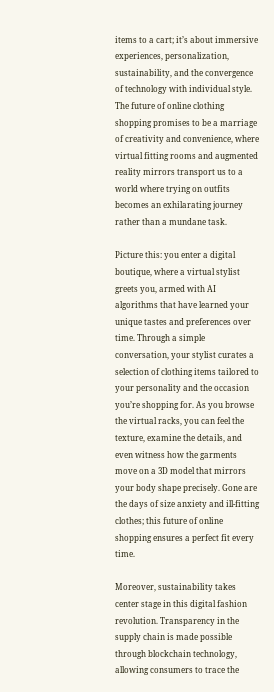items to a cart; it’s about immersive experiences, personalization, sustainability, and the convergence of technology with individual style. The future of online clothing shopping promises to be a marriage of creativity and convenience, where virtual fitting rooms and augmented reality mirrors transport us to a world where trying on outfits becomes an exhilarating journey rather than a mundane task.

Picture this: you enter a digital boutique, where a virtual stylist greets you, armed with AI algorithms that have learned your unique tastes and preferences over time. Through a simple conversation, your stylist curates a selection of clothing items tailored to your personality and the occasion you’re shopping for. As you browse the virtual racks, you can feel the texture, examine the details, and even witness how the garments move on a 3D model that mirrors your body shape precisely. Gone are the days of size anxiety and ill-fitting clothes; this future of online shopping ensures a perfect fit every time.

Moreover, sustainability takes center stage in this digital fashion revolution. Transparency in the supply chain is made possible through blockchain technology, allowing consumers to trace the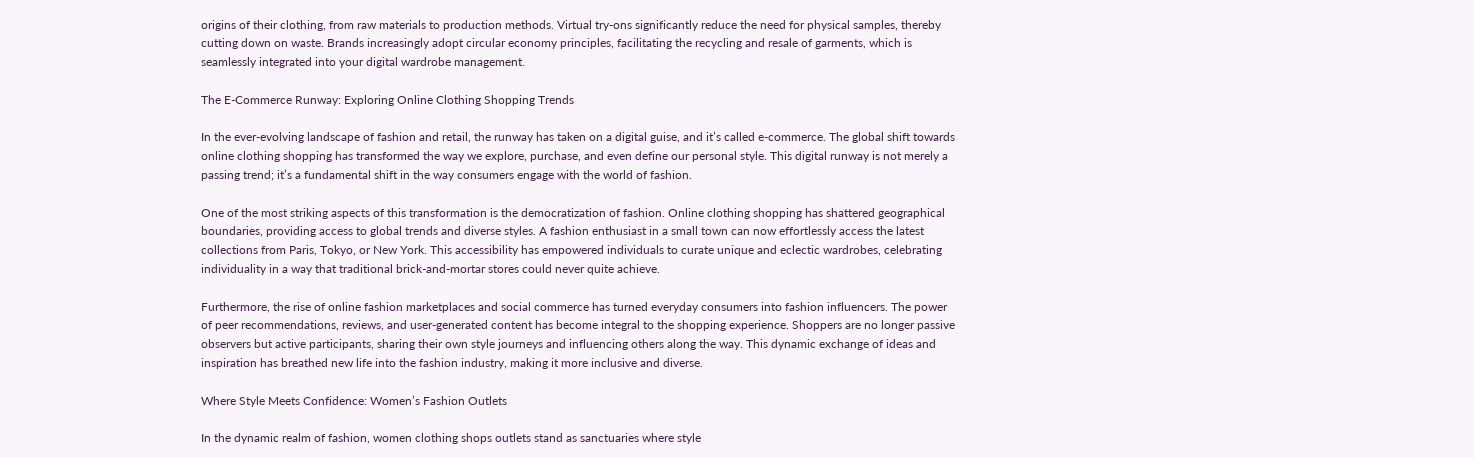origins of their clothing, from raw materials to production methods. Virtual try-ons significantly reduce the need for physical samples, thereby cutting down on waste. Brands increasingly adopt circular economy principles, facilitating the recycling and resale of garments, which is seamlessly integrated into your digital wardrobe management.

The E-Commerce Runway: Exploring Online Clothing Shopping Trends

In the ever-evolving landscape of fashion and retail, the runway has taken on a digital guise, and it’s called e-commerce. The global shift towards online clothing shopping has transformed the way we explore, purchase, and even define our personal style. This digital runway is not merely a passing trend; it’s a fundamental shift in the way consumers engage with the world of fashion.

One of the most striking aspects of this transformation is the democratization of fashion. Online clothing shopping has shattered geographical boundaries, providing access to global trends and diverse styles. A fashion enthusiast in a small town can now effortlessly access the latest collections from Paris, Tokyo, or New York. This accessibility has empowered individuals to curate unique and eclectic wardrobes, celebrating individuality in a way that traditional brick-and-mortar stores could never quite achieve.

Furthermore, the rise of online fashion marketplaces and social commerce has turned everyday consumers into fashion influencers. The power of peer recommendations, reviews, and user-generated content has become integral to the shopping experience. Shoppers are no longer passive observers but active participants, sharing their own style journeys and influencing others along the way. This dynamic exchange of ideas and inspiration has breathed new life into the fashion industry, making it more inclusive and diverse.

Where Style Meets Confidence: Women’s Fashion Outlets

In the dynamic realm of fashion, women clothing shops outlets stand as sanctuaries where style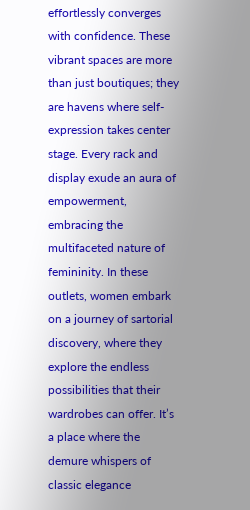effortlessly converges with confidence. These vibrant spaces are more than just boutiques; they are havens where self-expression takes center stage. Every rack and display exude an aura of empowerment, embracing the multifaceted nature of femininity. In these outlets, women embark on a journey of sartorial discovery, where they explore the endless possibilities that their wardrobes can offer. It’s a place where the demure whispers of classic elegance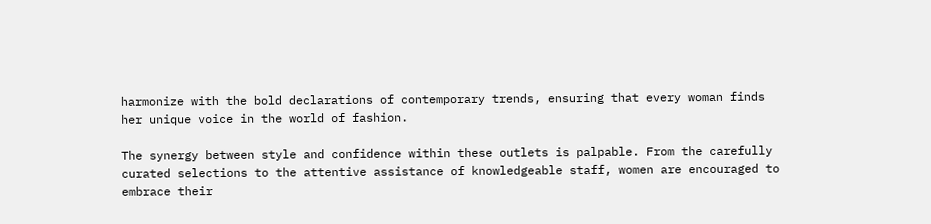harmonize with the bold declarations of contemporary trends, ensuring that every woman finds her unique voice in the world of fashion.

The synergy between style and confidence within these outlets is palpable. From the carefully curated selections to the attentive assistance of knowledgeable staff, women are encouraged to embrace their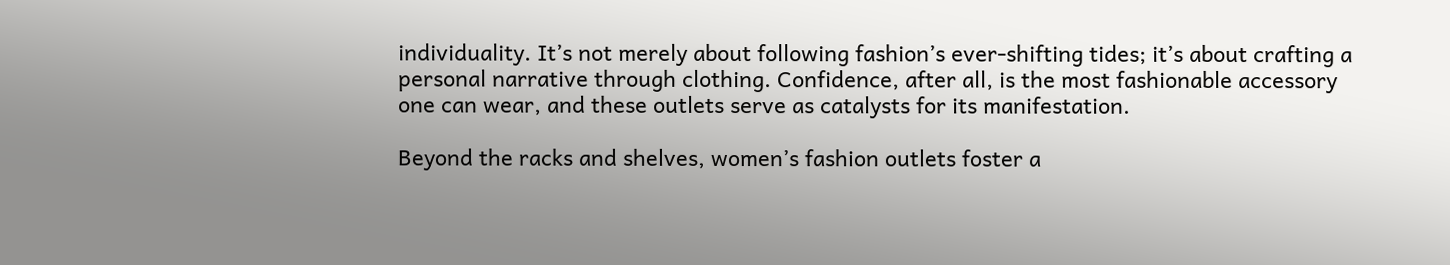individuality. It’s not merely about following fashion’s ever-shifting tides; it’s about crafting a personal narrative through clothing. Confidence, after all, is the most fashionable accessory one can wear, and these outlets serve as catalysts for its manifestation.

Beyond the racks and shelves, women’s fashion outlets foster a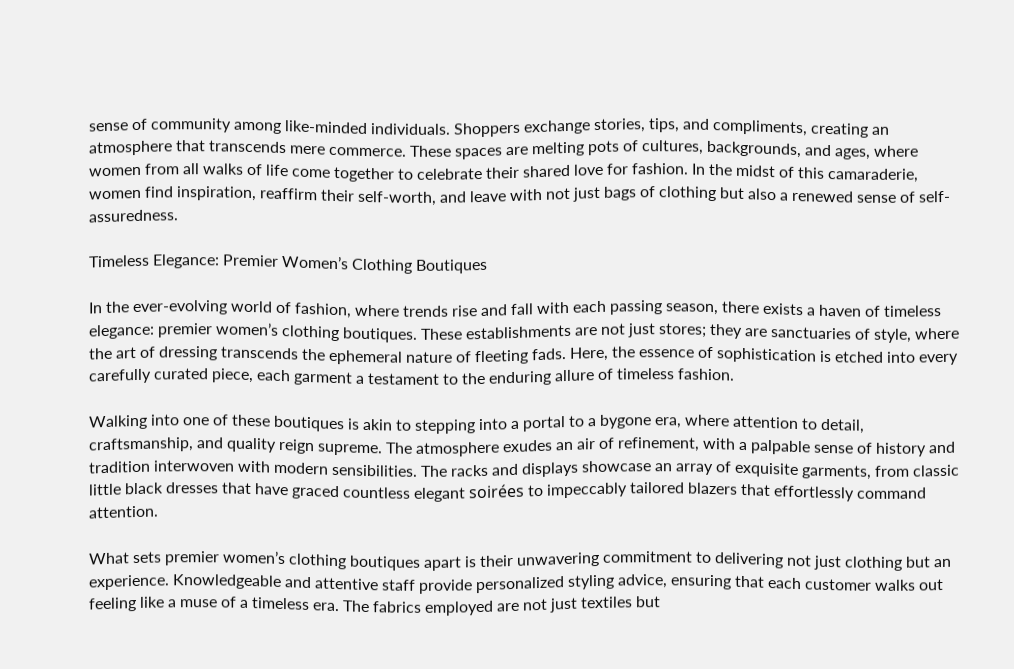sense of community among like-minded individuals. Shoppers exchange stories, tips, and compliments, creating an atmosphere that transcends mere commerce. These spaces are melting pots of cultures, backgrounds, and ages, where women from all walks of life come together to celebrate their shared love for fashion. In the midst of this camaraderie, women find inspiration, reaffirm their self-worth, and leave with not just bags of clothing but also a renewed sense of self-assuredness.

Timeless Elegance: Premier Women’s Clothing Boutiques

In the ever-evolving world of fashion, where trends rise and fall with each passing season, there exists a haven of timeless elegance: premier women’s clothing boutiques. These establishments are not just stores; they are sanctuaries of style, where the art of dressing transcends the ephemeral nature of fleeting fads. Here, the essence of sophistication is etched into every carefully curated piece, each garment a testament to the enduring allure of timeless fashion.

Walking into one of these boutiques is akin to stepping into a portal to a bygone era, where attention to detail, craftsmanship, and quality reign supreme. The atmosphere exudes an air of refinement, with a palpable sense of history and tradition interwoven with modern sensibilities. The racks and displays showcase an array of exquisite garments, from classic little black dresses that have graced countless elegant soirées to impeccably tailored blazers that effortlessly command attention.

What sets premier women’s clothing boutiques apart is their unwavering commitment to delivering not just clothing but an experience. Knowledgeable and attentive staff provide personalized styling advice, ensuring that each customer walks out feeling like a muse of a timeless era. The fabrics employed are not just textiles but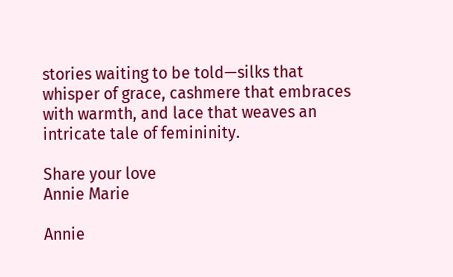stories waiting to be told—silks that whisper of grace, cashmere that embraces with warmth, and lace that weaves an intricate tale of femininity.

Share your love
Annie Marie

Annie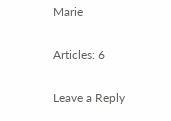Marie

Articles: 6

Leave a Reply